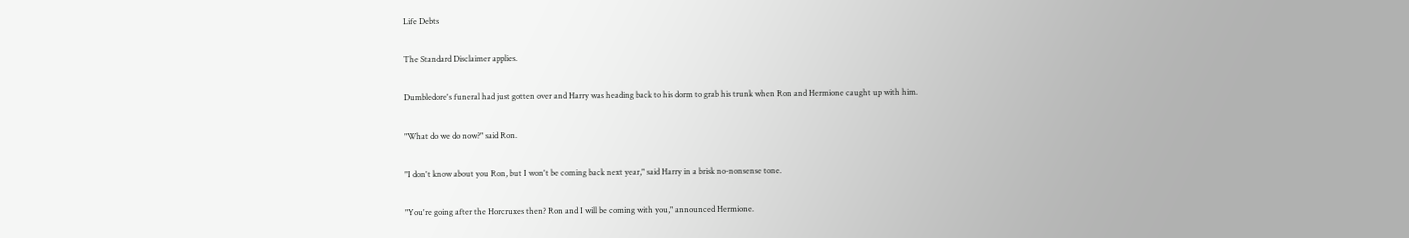Life Debts

The Standard Disclaimer applies.

Dumbledore's funeral had just gotten over and Harry was heading back to his dorm to grab his trunk when Ron and Hermione caught up with him.

"What do we do now?" said Ron.

"I don't know about you Ron, but I won't be coming back next year," said Harry in a brisk no-nonsense tone.

"You're going after the Horcruxes then? Ron and I will be coming with you," announced Hermione.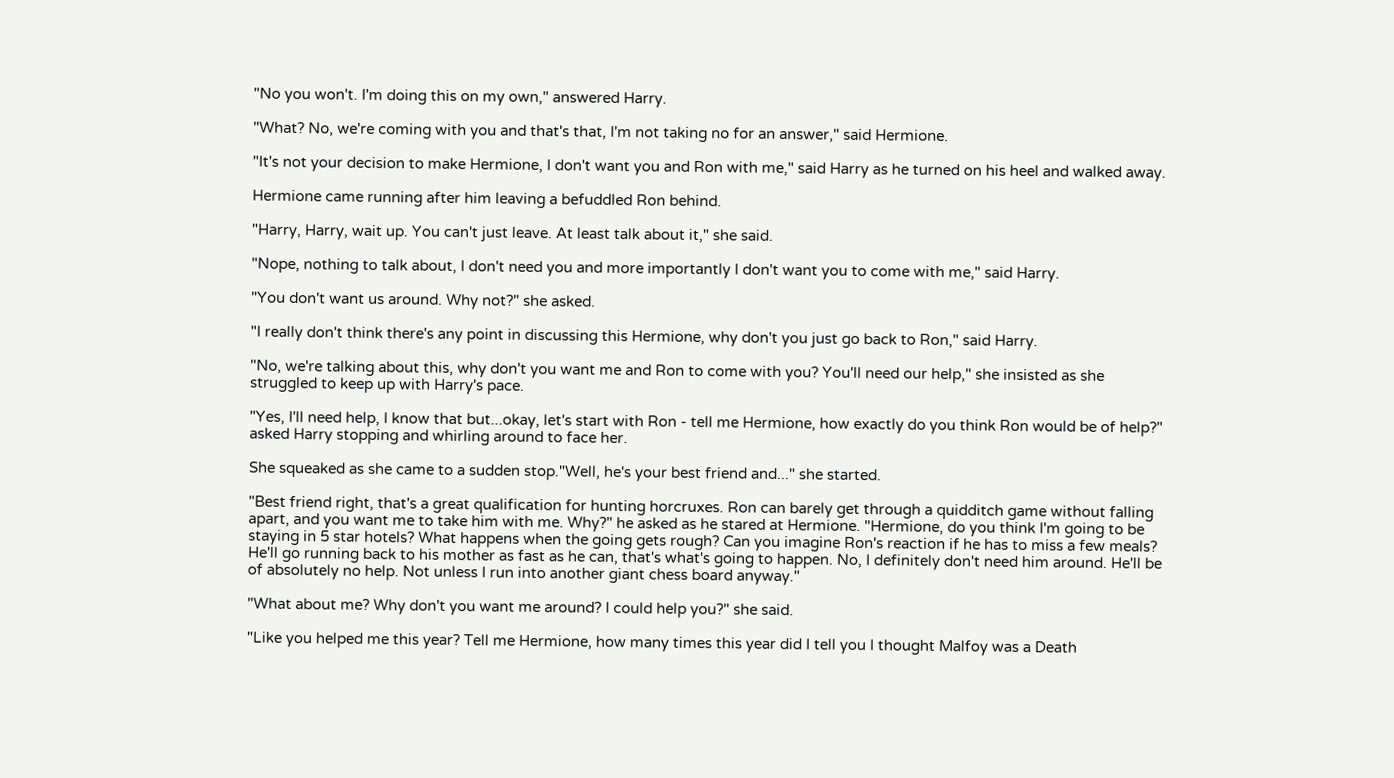"No you won't. I'm doing this on my own," answered Harry.

"What? No, we're coming with you and that's that, I'm not taking no for an answer," said Hermione.

"It's not your decision to make Hermione, I don't want you and Ron with me," said Harry as he turned on his heel and walked away.

Hermione came running after him leaving a befuddled Ron behind.

"Harry, Harry, wait up. You can't just leave. At least talk about it," she said.

"Nope, nothing to talk about, I don't need you and more importantly I don't want you to come with me," said Harry.

"You don't want us around. Why not?" she asked.

"I really don't think there's any point in discussing this Hermione, why don't you just go back to Ron," said Harry.

"No, we're talking about this, why don't you want me and Ron to come with you? You'll need our help," she insisted as she struggled to keep up with Harry's pace.

"Yes, I'll need help, I know that but...okay, let's start with Ron - tell me Hermione, how exactly do you think Ron would be of help?" asked Harry stopping and whirling around to face her.

She squeaked as she came to a sudden stop."Well, he's your best friend and..." she started.

"Best friend right, that's a great qualification for hunting horcruxes. Ron can barely get through a quidditch game without falling apart, and you want me to take him with me. Why?" he asked as he stared at Hermione. "Hermione, do you think I'm going to be staying in 5 star hotels? What happens when the going gets rough? Can you imagine Ron's reaction if he has to miss a few meals? He'll go running back to his mother as fast as he can, that's what's going to happen. No, I definitely don't need him around. He'll be of absolutely no help. Not unless I run into another giant chess board anyway."

"What about me? Why don't you want me around? I could help you?" she said.

"Like you helped me this year? Tell me Hermione, how many times this year did I tell you I thought Malfoy was a Death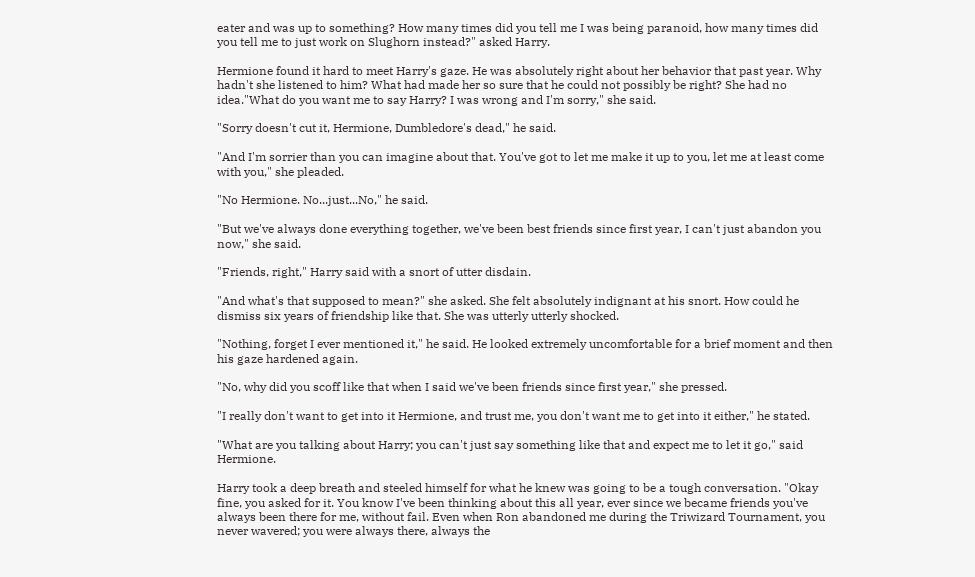eater and was up to something? How many times did you tell me I was being paranoid, how many times did you tell me to just work on Slughorn instead?" asked Harry.

Hermione found it hard to meet Harry's gaze. He was absolutely right about her behavior that past year. Why hadn't she listened to him? What had made her so sure that he could not possibly be right? She had no idea."What do you want me to say Harry? I was wrong and I'm sorry," she said.

"Sorry doesn't cut it, Hermione, Dumbledore's dead," he said.

"And I'm sorrier than you can imagine about that. You've got to let me make it up to you, let me at least come with you," she pleaded.

"No Hermione. No...just...No," he said.

"But we've always done everything together, we've been best friends since first year, I can't just abandon you now," she said.

"Friends, right," Harry said with a snort of utter disdain.

"And what's that supposed to mean?" she asked. She felt absolutely indignant at his snort. How could he dismiss six years of friendship like that. She was utterly utterly shocked.

"Nothing, forget I ever mentioned it," he said. He looked extremely uncomfortable for a brief moment and then his gaze hardened again.

"No, why did you scoff like that when I said we've been friends since first year," she pressed.

"I really don't want to get into it Hermione, and trust me, you don't want me to get into it either," he stated.

"What are you talking about Harry; you can't just say something like that and expect me to let it go," said Hermione.

Harry took a deep breath and steeled himself for what he knew was going to be a tough conversation. "Okay fine, you asked for it. You know I've been thinking about this all year, ever since we became friends you've always been there for me, without fail. Even when Ron abandoned me during the Triwizard Tournament, you never wavered; you were always there, always the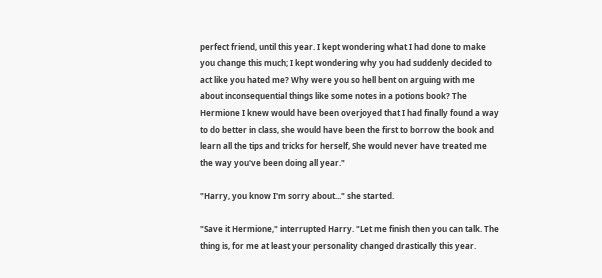perfect friend, until this year. I kept wondering what I had done to make you change this much; I kept wondering why you had suddenly decided to act like you hated me? Why were you so hell bent on arguing with me about inconsequential things like some notes in a potions book? The Hermione I knew would have been overjoyed that I had finally found a way to do better in class, she would have been the first to borrow the book and learn all the tips and tricks for herself, She would never have treated me the way you've been doing all year."

"Harry, you know I'm sorry about..." she started.

"Save it Hermione," interrupted Harry. "Let me finish then you can talk. The thing is, for me at least your personality changed drastically this year.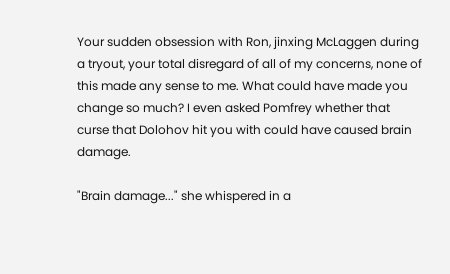Your sudden obsession with Ron, jinxing McLaggen during a tryout, your total disregard of all of my concerns, none of this made any sense to me. What could have made you change so much? I even asked Pomfrey whether that curse that Dolohov hit you with could have caused brain damage.

"Brain damage..." she whispered in a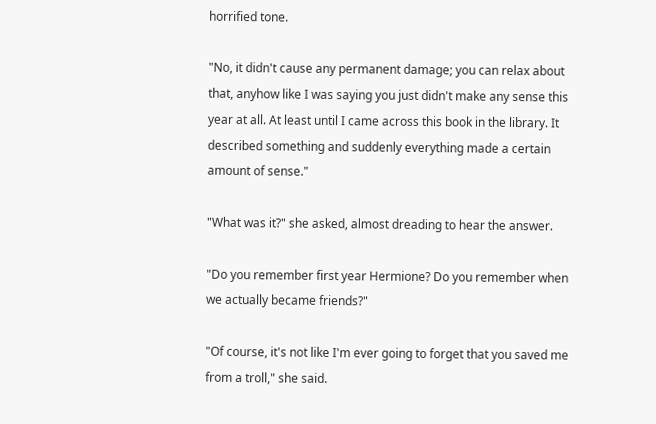horrified tone.

"No, it didn't cause any permanent damage; you can relax about that, anyhow like I was saying you just didn't make any sense this year at all. At least until I came across this book in the library. It described something and suddenly everything made a certain amount of sense."

"What was it?" she asked, almost dreading to hear the answer.

"Do you remember first year Hermione? Do you remember when we actually became friends?"

"Of course, it's not like I'm ever going to forget that you saved me from a troll," she said.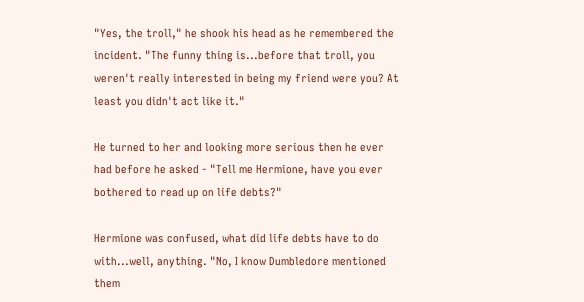"Yes, the troll," he shook his head as he remembered the incident. "The funny thing is...before that troll, you weren't really interested in being my friend were you? At least you didn't act like it."

He turned to her and looking more serious then he ever had before he asked - "Tell me Hermione, have you ever bothered to read up on life debts?"

Hermione was confused, what did life debts have to do with...well, anything. "No, I know Dumbledore mentioned them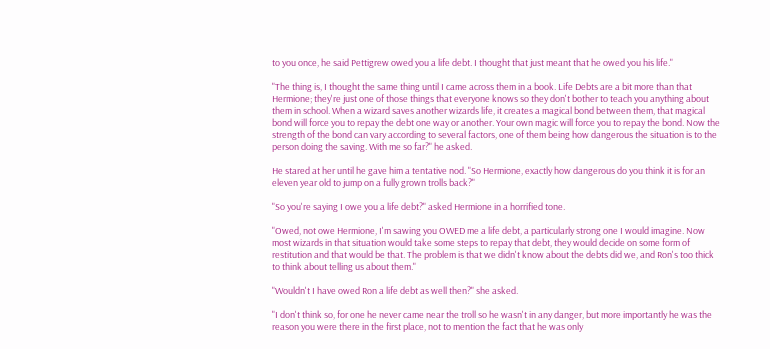to you once, he said Pettigrew owed you a life debt. I thought that just meant that he owed you his life."

"The thing is, I thought the same thing until I came across them in a book. Life Debts are a bit more than that Hermione; they're just one of those things that everyone knows so they don't bother to teach you anything about them in school. When a wizard saves another wizards life, it creates a magical bond between them, that magical bond will force you to repay the debt one way or another. Your own magic will force you to repay the bond. Now the strength of the bond can vary according to several factors, one of them being how dangerous the situation is to the person doing the saving. With me so far?" he asked.

He stared at her until he gave him a tentative nod. "So Hermione, exactly how dangerous do you think it is for an eleven year old to jump on a fully grown trolls back?"

"So you're saying I owe you a life debt?" asked Hermione in a horrified tone.

"Owed, not owe Hermione, I'm sawing you OWED me a life debt, a particularly strong one I would imagine. Now most wizards in that situation would take some steps to repay that debt, they would decide on some form of restitution and that would be that. The problem is that we didn't know about the debts did we, and Ron's too thick to think about telling us about them."

"Wouldn't I have owed Ron a life debt as well then?" she asked.

"I don't think so, for one he never came near the troll so he wasn't in any danger, but more importantly he was the reason you were there in the first place, not to mention the fact that he was only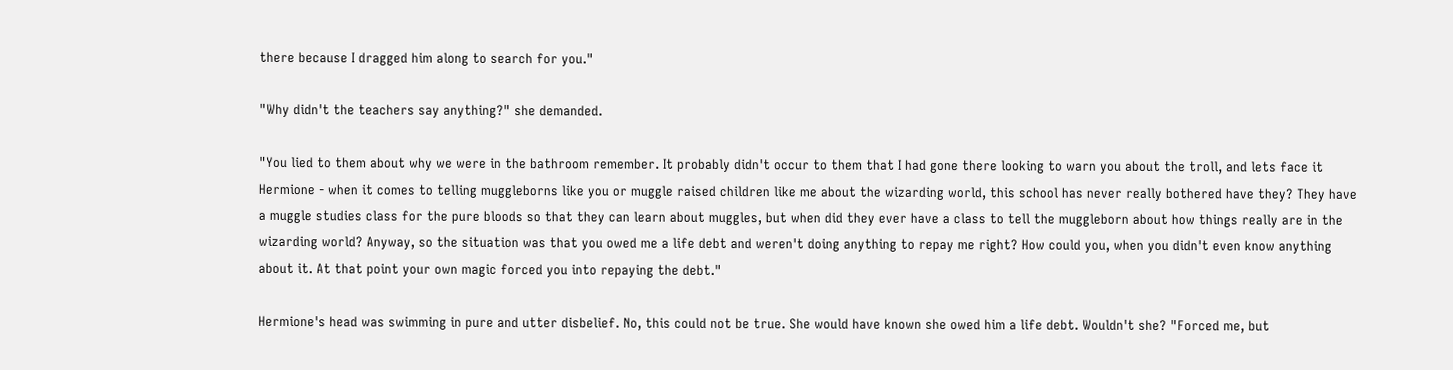there because I dragged him along to search for you."

"Why didn't the teachers say anything?" she demanded.

"You lied to them about why we were in the bathroom remember. It probably didn't occur to them that I had gone there looking to warn you about the troll, and lets face it Hermione - when it comes to telling muggleborns like you or muggle raised children like me about the wizarding world, this school has never really bothered have they? They have a muggle studies class for the pure bloods so that they can learn about muggles, but when did they ever have a class to tell the muggleborn about how things really are in the wizarding world? Anyway, so the situation was that you owed me a life debt and weren't doing anything to repay me right? How could you, when you didn't even know anything about it. At that point your own magic forced you into repaying the debt."

Hermione's head was swimming in pure and utter disbelief. No, this could not be true. She would have known she owed him a life debt. Wouldn't she? "Forced me, but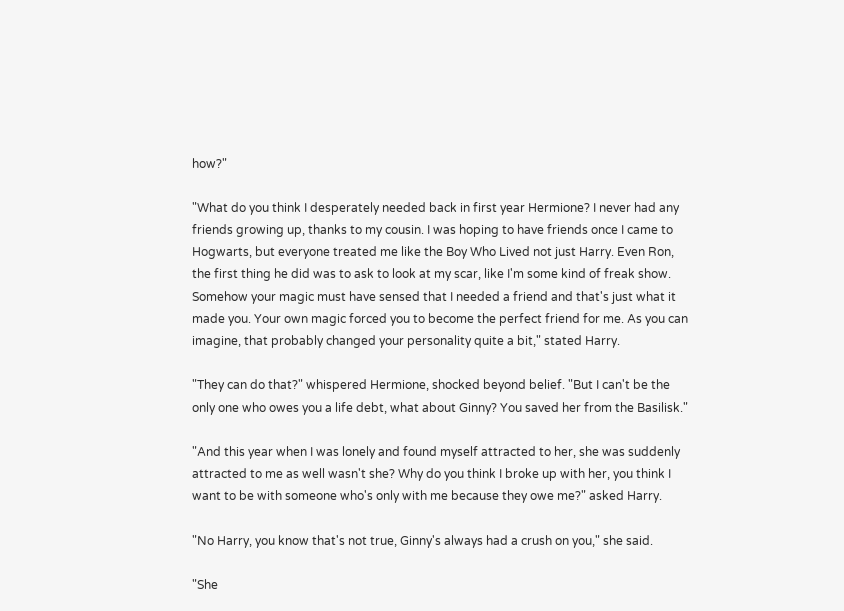how?"

"What do you think I desperately needed back in first year Hermione? I never had any friends growing up, thanks to my cousin. I was hoping to have friends once I came to Hogwarts, but everyone treated me like the Boy Who Lived not just Harry. Even Ron, the first thing he did was to ask to look at my scar, like I'm some kind of freak show. Somehow your magic must have sensed that I needed a friend and that's just what it made you. Your own magic forced you to become the perfect friend for me. As you can imagine, that probably changed your personality quite a bit," stated Harry.

"They can do that?" whispered Hermione, shocked beyond belief. "But I can't be the only one who owes you a life debt, what about Ginny? You saved her from the Basilisk."

"And this year when I was lonely and found myself attracted to her, she was suddenly attracted to me as well wasn't she? Why do you think I broke up with her, you think I want to be with someone who's only with me because they owe me?" asked Harry.

"No Harry, you know that's not true, Ginny's always had a crush on you," she said.

"She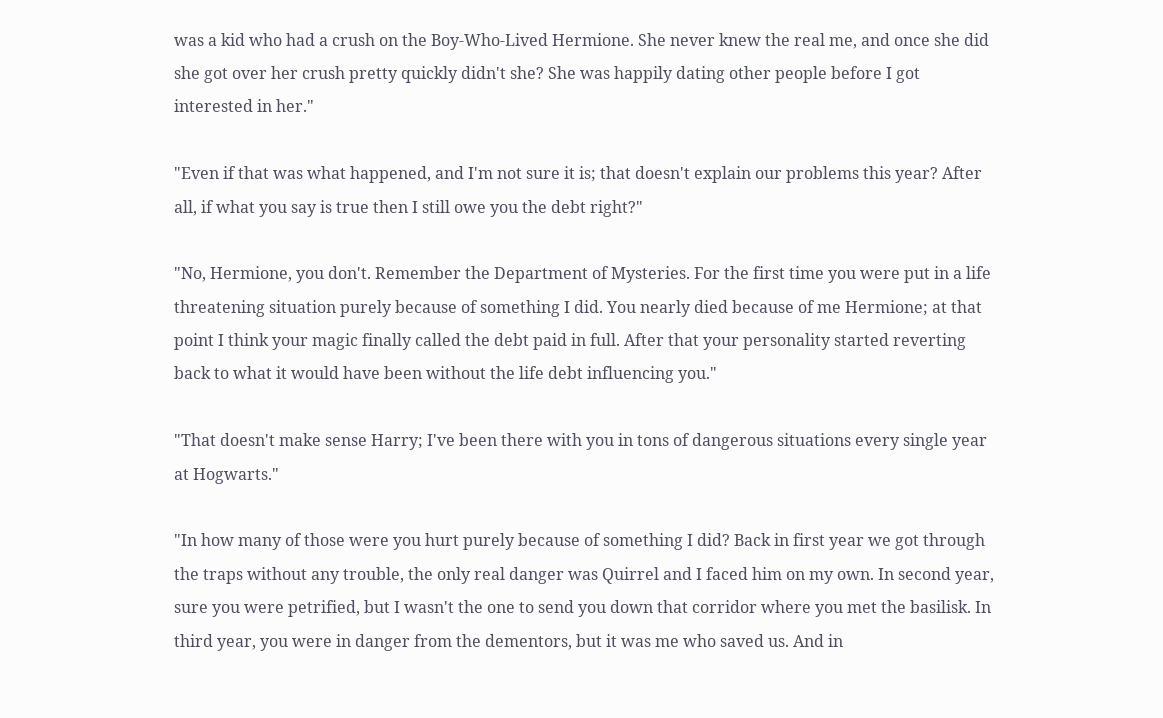was a kid who had a crush on the Boy-Who-Lived Hermione. She never knew the real me, and once she did she got over her crush pretty quickly didn't she? She was happily dating other people before I got interested in her."

"Even if that was what happened, and I'm not sure it is; that doesn't explain our problems this year? After all, if what you say is true then I still owe you the debt right?"

"No, Hermione, you don't. Remember the Department of Mysteries. For the first time you were put in a life threatening situation purely because of something I did. You nearly died because of me Hermione; at that point I think your magic finally called the debt paid in full. After that your personality started reverting back to what it would have been without the life debt influencing you."

"That doesn't make sense Harry; I've been there with you in tons of dangerous situations every single year at Hogwarts."

"In how many of those were you hurt purely because of something I did? Back in first year we got through the traps without any trouble, the only real danger was Quirrel and I faced him on my own. In second year, sure you were petrified, but I wasn't the one to send you down that corridor where you met the basilisk. In third year, you were in danger from the dementors, but it was me who saved us. And in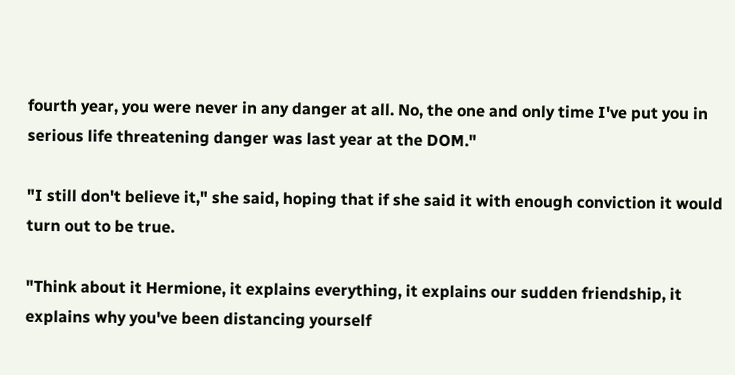fourth year, you were never in any danger at all. No, the one and only time I've put you in serious life threatening danger was last year at the DOM."

"I still don't believe it," she said, hoping that if she said it with enough conviction it would turn out to be true.

"Think about it Hermione, it explains everything, it explains our sudden friendship, it explains why you've been distancing yourself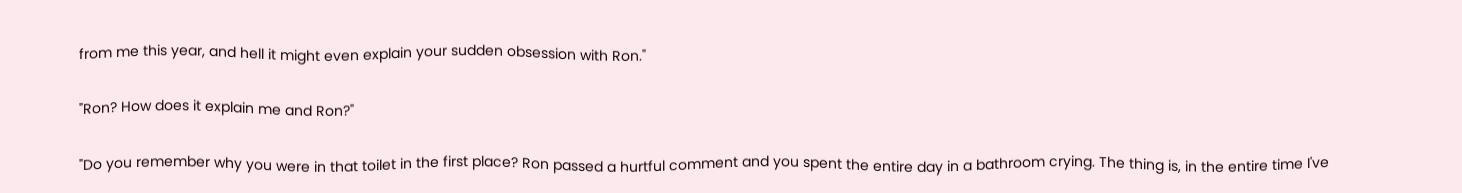from me this year, and hell it might even explain your sudden obsession with Ron."

"Ron? How does it explain me and Ron?"

"Do you remember why you were in that toilet in the first place? Ron passed a hurtful comment and you spent the entire day in a bathroom crying. The thing is, in the entire time I've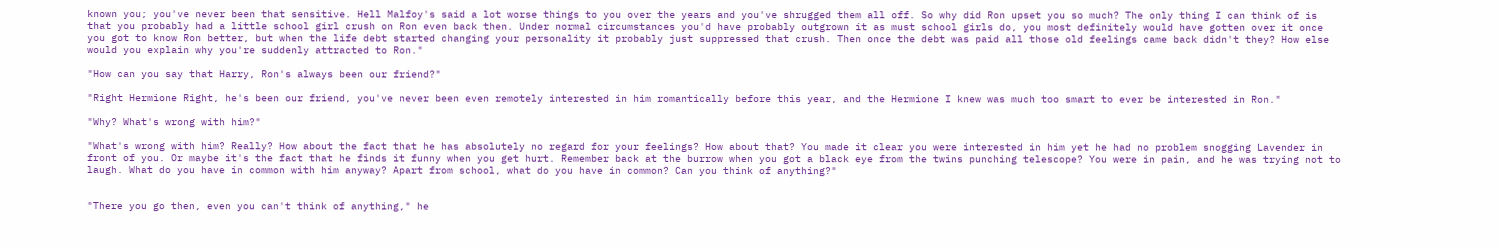known you; you've never been that sensitive. Hell Malfoy's said a lot worse things to you over the years and you've shrugged them all off. So why did Ron upset you so much? The only thing I can think of is that you probably had a little school girl crush on Ron even back then. Under normal circumstances you'd have probably outgrown it as must school girls do, you most definitely would have gotten over it once you got to know Ron better, but when the life debt started changing your personality it probably just suppressed that crush. Then once the debt was paid all those old feelings came back didn't they? How else would you explain why you're suddenly attracted to Ron."

"How can you say that Harry, Ron's always been our friend?"

"Right Hermione Right, he's been our friend, you've never been even remotely interested in him romantically before this year, and the Hermione I knew was much too smart to ever be interested in Ron."

"Why? What's wrong with him?"

"What's wrong with him? Really? How about the fact that he has absolutely no regard for your feelings? How about that? You made it clear you were interested in him yet he had no problem snogging Lavender in front of you. Or maybe it's the fact that he finds it funny when you get hurt. Remember back at the burrow when you got a black eye from the twins punching telescope? You were in pain, and he was trying not to laugh. What do you have in common with him anyway? Apart from school, what do you have in common? Can you think of anything?"


"There you go then, even you can't think of anything," he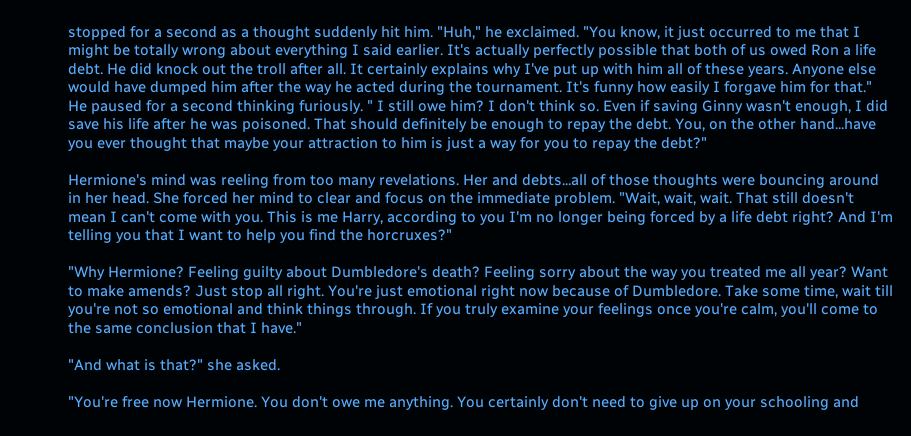stopped for a second as a thought suddenly hit him. "Huh," he exclaimed. "You know, it just occurred to me that I might be totally wrong about everything I said earlier. It's actually perfectly possible that both of us owed Ron a life debt. He did knock out the troll after all. It certainly explains why I've put up with him all of these years. Anyone else would have dumped him after the way he acted during the tournament. It's funny how easily I forgave him for that." He paused for a second thinking furiously. " I still owe him? I don't think so. Even if saving Ginny wasn't enough, I did save his life after he was poisoned. That should definitely be enough to repay the debt. You, on the other hand...have you ever thought that maybe your attraction to him is just a way for you to repay the debt?"

Hermione's mind was reeling from too many revelations. Her and debts...all of those thoughts were bouncing around in her head. She forced her mind to clear and focus on the immediate problem. "Wait, wait, wait. That still doesn't mean I can't come with you. This is me Harry, according to you I'm no longer being forced by a life debt right? And I'm telling you that I want to help you find the horcruxes?"

"Why Hermione? Feeling guilty about Dumbledore's death? Feeling sorry about the way you treated me all year? Want to make amends? Just stop all right. You're just emotional right now because of Dumbledore. Take some time, wait till you're not so emotional and think things through. If you truly examine your feelings once you're calm, you'll come to the same conclusion that I have."

"And what is that?" she asked.

"You're free now Hermione. You don't owe me anything. You certainly don't need to give up on your schooling and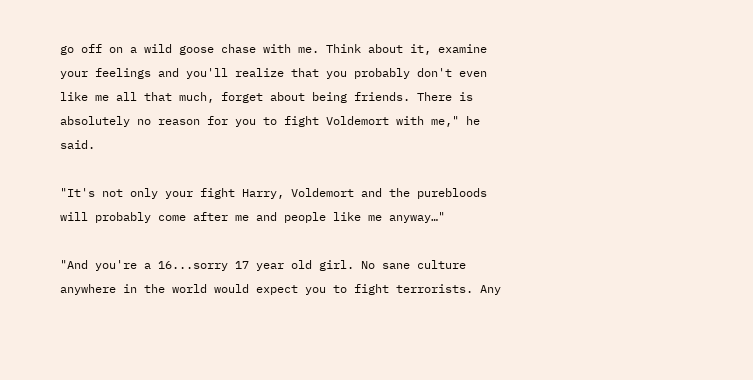go off on a wild goose chase with me. Think about it, examine your feelings and you'll realize that you probably don't even like me all that much, forget about being friends. There is absolutely no reason for you to fight Voldemort with me," he said.

"It's not only your fight Harry, Voldemort and the purebloods will probably come after me and people like me anyway…"

"And you're a 16...sorry 17 year old girl. No sane culture anywhere in the world would expect you to fight terrorists. Any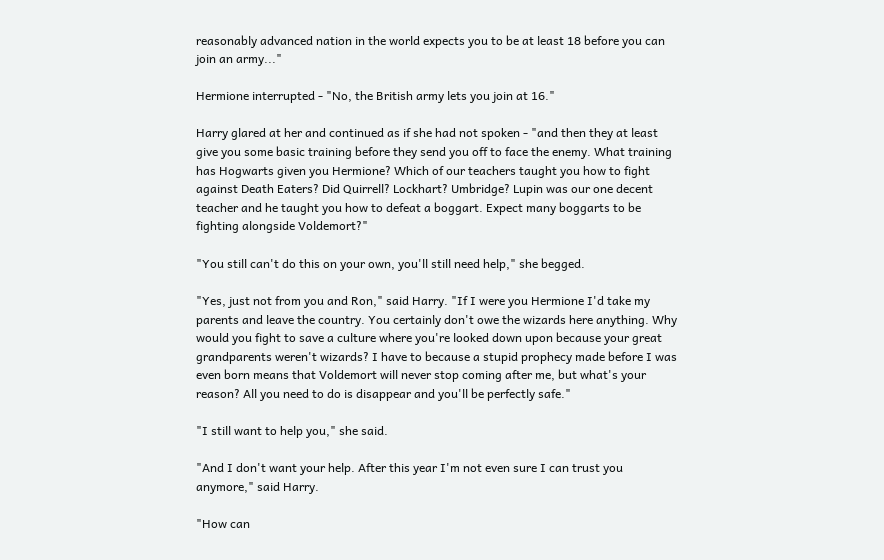reasonably advanced nation in the world expects you to be at least 18 before you can join an army..."

Hermione interrupted - "No, the British army lets you join at 16."

Harry glared at her and continued as if she had not spoken - "and then they at least give you some basic training before they send you off to face the enemy. What training has Hogwarts given you Hermione? Which of our teachers taught you how to fight against Death Eaters? Did Quirrell? Lockhart? Umbridge? Lupin was our one decent teacher and he taught you how to defeat a boggart. Expect many boggarts to be fighting alongside Voldemort?"

"You still can't do this on your own, you'll still need help," she begged.

"Yes, just not from you and Ron," said Harry. "If I were you Hermione I'd take my parents and leave the country. You certainly don't owe the wizards here anything. Why would you fight to save a culture where you're looked down upon because your great grandparents weren't wizards? I have to because a stupid prophecy made before I was even born means that Voldemort will never stop coming after me, but what's your reason? All you need to do is disappear and you'll be perfectly safe."

"I still want to help you," she said.

"And I don't want your help. After this year I'm not even sure I can trust you anymore," said Harry.

"How can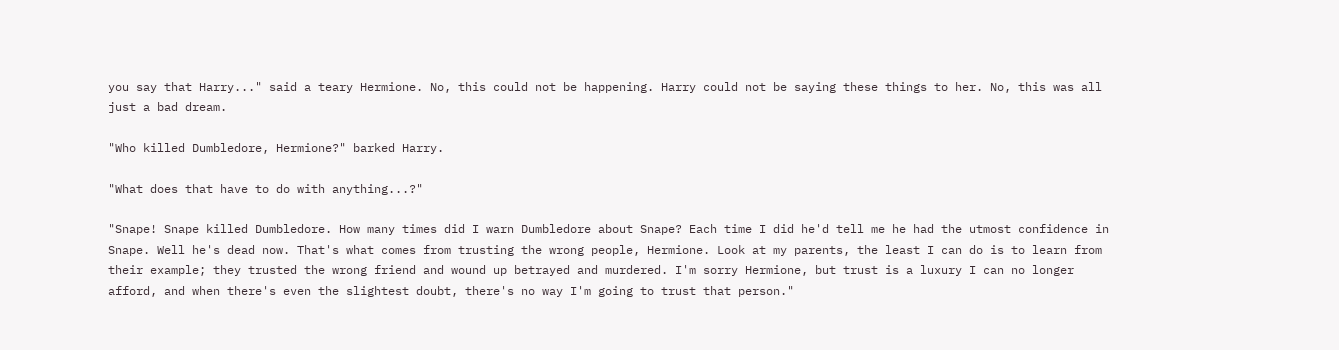you say that Harry..." said a teary Hermione. No, this could not be happening. Harry could not be saying these things to her. No, this was all just a bad dream.

"Who killed Dumbledore, Hermione?" barked Harry.

"What does that have to do with anything...?"

"Snape! Snape killed Dumbledore. How many times did I warn Dumbledore about Snape? Each time I did he'd tell me he had the utmost confidence in Snape. Well he's dead now. That's what comes from trusting the wrong people, Hermione. Look at my parents, the least I can do is to learn from their example; they trusted the wrong friend and wound up betrayed and murdered. I'm sorry Hermione, but trust is a luxury I can no longer afford, and when there's even the slightest doubt, there's no way I'm going to trust that person."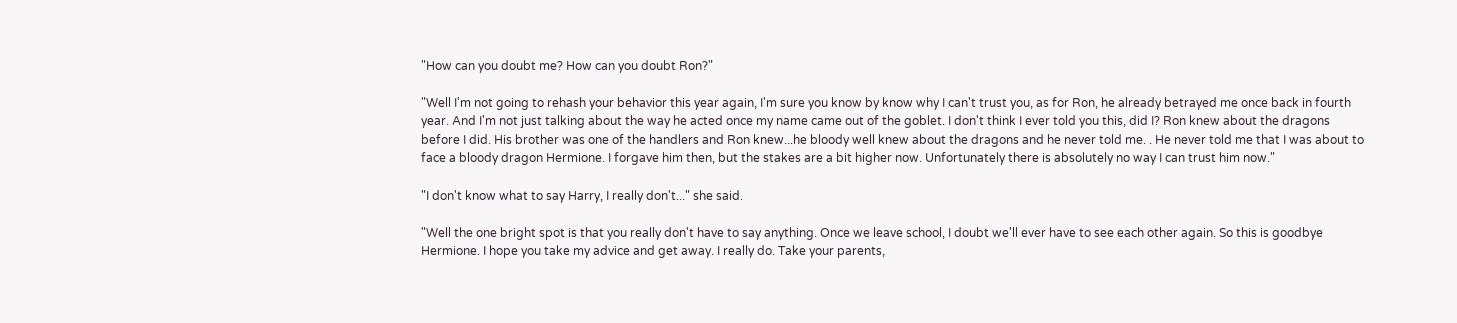"How can you doubt me? How can you doubt Ron?"

"Well I'm not going to rehash your behavior this year again, I'm sure you know by know why I can't trust you, as for Ron, he already betrayed me once back in fourth year. And I'm not just talking about the way he acted once my name came out of the goblet. I don't think I ever told you this, did I? Ron knew about the dragons before I did. His brother was one of the handlers and Ron knew...he bloody well knew about the dragons and he never told me. . He never told me that I was about to face a bloody dragon Hermione. I forgave him then, but the stakes are a bit higher now. Unfortunately there is absolutely no way I can trust him now."

"I don't know what to say Harry, I really don't..." she said.

"Well the one bright spot is that you really don't have to say anything. Once we leave school, I doubt we'll ever have to see each other again. So this is goodbye Hermione. I hope you take my advice and get away. I really do. Take your parents,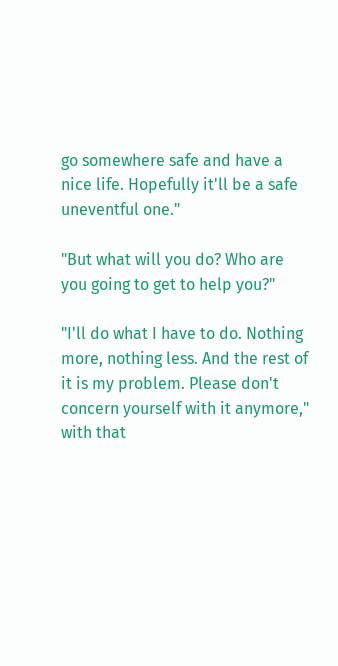go somewhere safe and have a nice life. Hopefully it'll be a safe uneventful one."

"But what will you do? Who are you going to get to help you?"

"I'll do what I have to do. Nothing more, nothing less. And the rest of it is my problem. Please don't concern yourself with it anymore," with that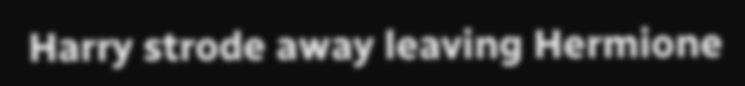Harry strode away leaving Hermione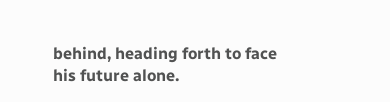behind, heading forth to face his future alone.